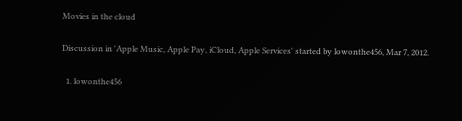Movies in the cloud

Discussion in 'Apple Music, Apple Pay, iCloud, Apple Services' started by lowonthe456, Mar 7, 2012.

  1. lowonthe456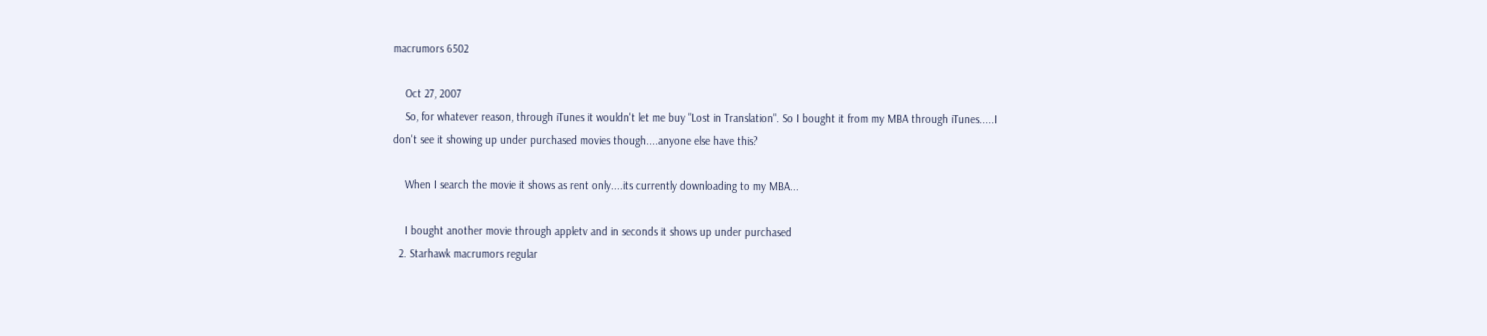macrumors 6502

    Oct 27, 2007
    So, for whatever reason, through iTunes it wouldn't let me buy "Lost in Translation". So I bought it from my MBA through iTunes.....I don't see it showing up under purchased movies though....anyone else have this?

    When I search the movie it shows as rent only....its currently downloading to my MBA...

    I bought another movie through appletv and in seconds it shows up under purchased
  2. Starhawk macrumors regular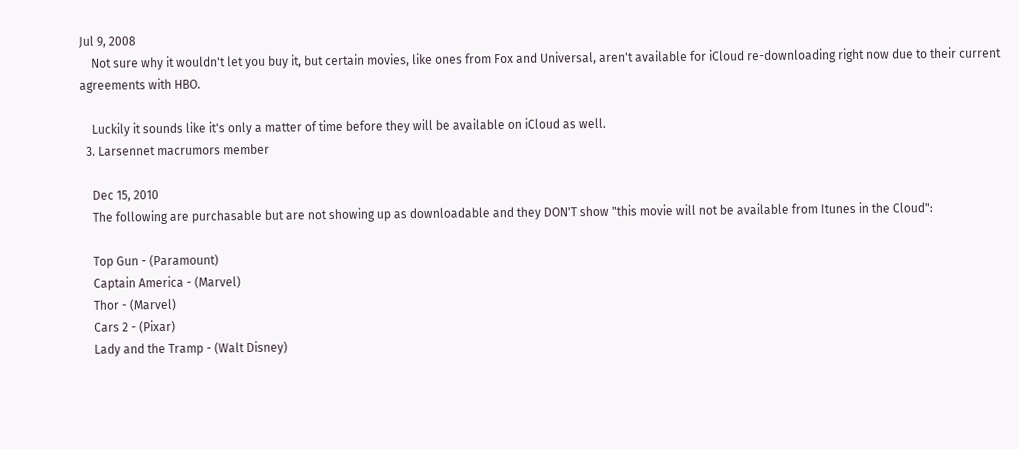Jul 9, 2008
    Not sure why it wouldn't let you buy it, but certain movies, like ones from Fox and Universal, aren't available for iCloud re-downloading right now due to their current agreements with HBO.

    Luckily it sounds like it's only a matter of time before they will be available on iCloud as well.
  3. Larsennet macrumors member

    Dec 15, 2010
    The following are purchasable but are not showing up as downloadable and they DON'T show "this movie will not be available from Itunes in the Cloud":

    Top Gun - (Paramount)
    Captain America - (Marvel)
    Thor - (Marvel)
    Cars 2 - (Pixar)
    Lady and the Tramp - (Walt Disney)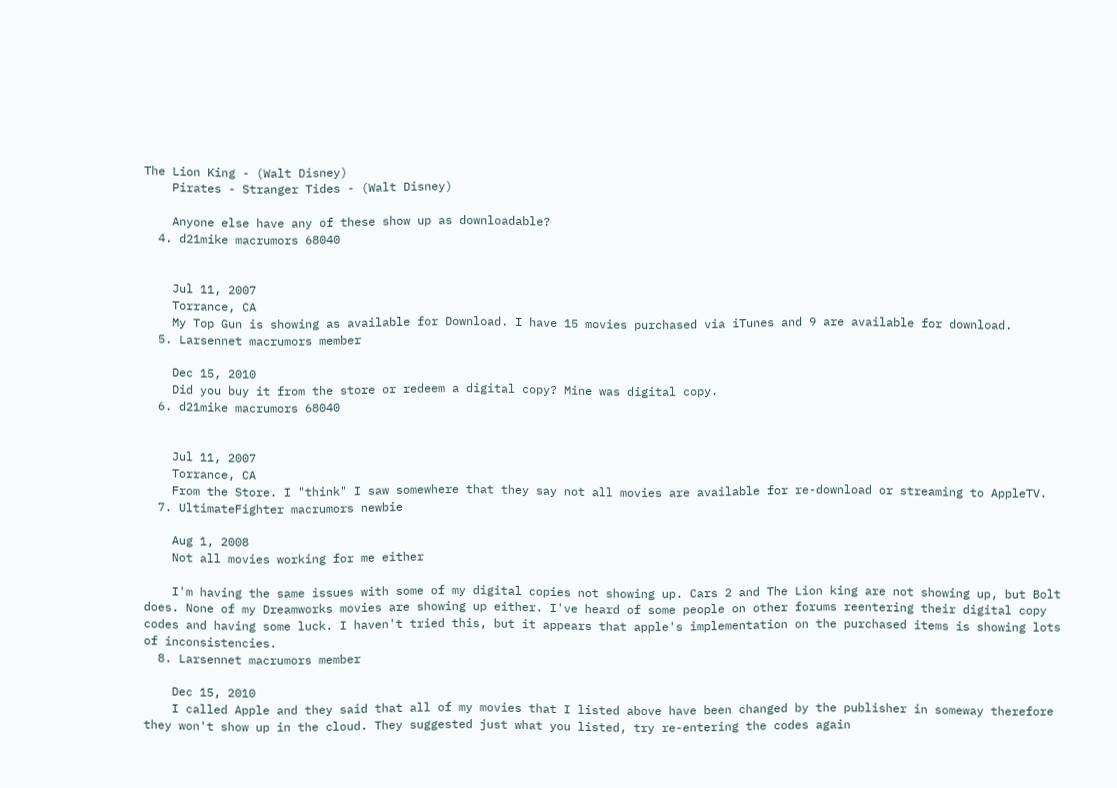The Lion King - (Walt Disney)
    Pirates - Stranger Tides - (Walt Disney)

    Anyone else have any of these show up as downloadable?
  4. d21mike macrumors 68040


    Jul 11, 2007
    Torrance, CA
    My Top Gun is showing as available for Download. I have 15 movies purchased via iTunes and 9 are available for download.
  5. Larsennet macrumors member

    Dec 15, 2010
    Did you buy it from the store or redeem a digital copy? Mine was digital copy.
  6. d21mike macrumors 68040


    Jul 11, 2007
    Torrance, CA
    From the Store. I "think" I saw somewhere that they say not all movies are available for re-download or streaming to AppleTV.
  7. UltimateFighter macrumors newbie

    Aug 1, 2008
    Not all movies working for me either

    I'm having the same issues with some of my digital copies not showing up. Cars 2 and The Lion king are not showing up, but Bolt does. None of my Dreamworks movies are showing up either. I've heard of some people on other forums reentering their digital copy codes and having some luck. I haven't tried this, but it appears that apple's implementation on the purchased items is showing lots of inconsistencies.
  8. Larsennet macrumors member

    Dec 15, 2010
    I called Apple and they said that all of my movies that I listed above have been changed by the publisher in someway therefore they won't show up in the cloud. They suggested just what you listed, try re-entering the codes again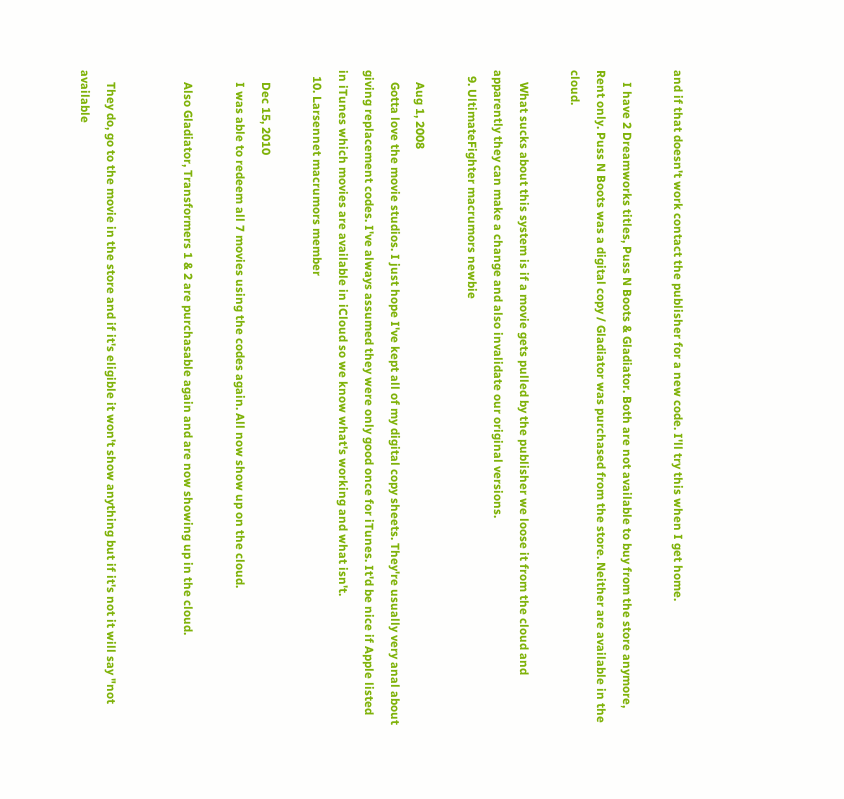and if that doesn't work contact the publisher for a new code. I'll try this when I get home.

    I have 2 Dreamworks titles, Puss N Boots & Gladiator. Both are not available to buy from the store anymore, Rent only. Puss N Boots was a digital copy / Gladiator was purchased from the store. Neither are available in the cloud.

    What sucks about this system is if a movie gets pulled by the publisher we loose it from the cloud and apparently they can make a change and also invalidate our original versions.
  9. UltimateFighter macrumors newbie

    Aug 1, 2008
    Gotta love the movie studios. I just hope I've kept all of my digital copy sheets. They're usually very anal about giving replacement codes. I've always assumed they were only good once for iTunes. It'd be nice if Apple listed in iTunes which movies are available in iCloud so we know what's working and what isn't.
  10. Larsennet macrumors member

    Dec 15, 2010
    I was able to redeem all 7 movies using the codes again. All now show up on the cloud.

    Also Gladiator, Transformers 1 & 2 are purchasable again and are now showing up in the cloud.


    They do, go to the movie in the store and if it's eligible it won't show anything but if it's not it will say "not available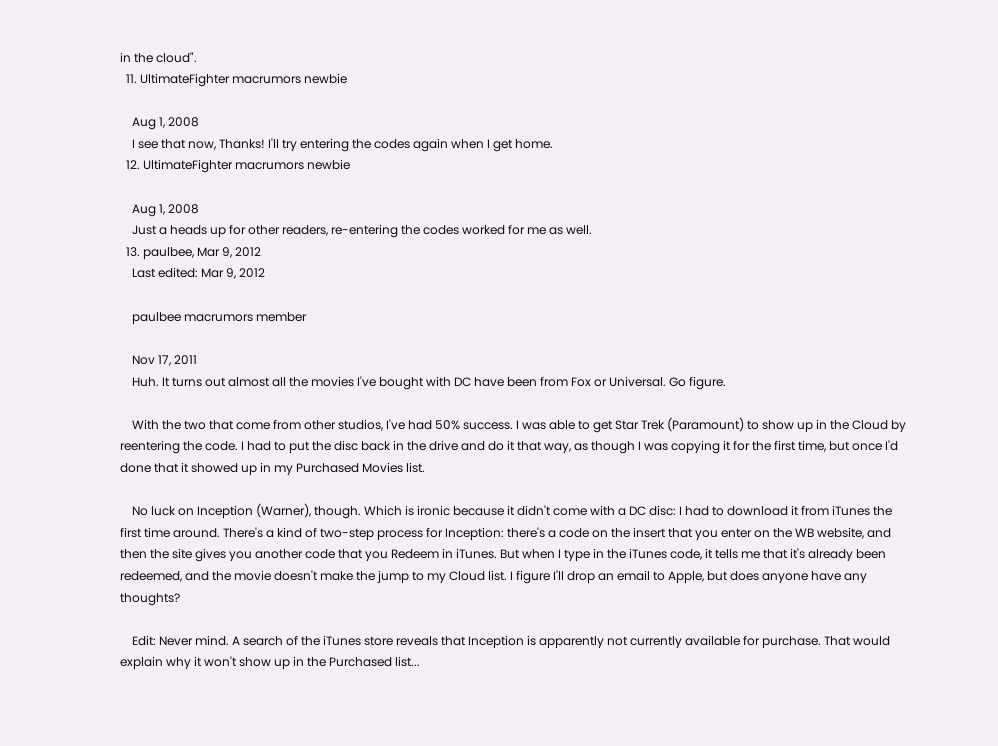in the cloud".
  11. UltimateFighter macrumors newbie

    Aug 1, 2008
    I see that now, Thanks! I'll try entering the codes again when I get home.
  12. UltimateFighter macrumors newbie

    Aug 1, 2008
    Just a heads up for other readers, re-entering the codes worked for me as well.
  13. paulbee, Mar 9, 2012
    Last edited: Mar 9, 2012

    paulbee macrumors member

    Nov 17, 2011
    Huh. It turns out almost all the movies I've bought with DC have been from Fox or Universal. Go figure.

    With the two that come from other studios, I've had 50% success. I was able to get Star Trek (Paramount) to show up in the Cloud by reentering the code. I had to put the disc back in the drive and do it that way, as though I was copying it for the first time, but once I'd done that it showed up in my Purchased Movies list.

    No luck on Inception (Warner), though. Which is ironic because it didn't come with a DC disc: I had to download it from iTunes the first time around. There's a kind of two-step process for Inception: there's a code on the insert that you enter on the WB website, and then the site gives you another code that you Redeem in iTunes. But when I type in the iTunes code, it tells me that it's already been redeemed, and the movie doesn't make the jump to my Cloud list. I figure I'll drop an email to Apple, but does anyone have any thoughts?

    Edit: Never mind. A search of the iTunes store reveals that Inception is apparently not currently available for purchase. That would explain why it won't show up in the Purchased list...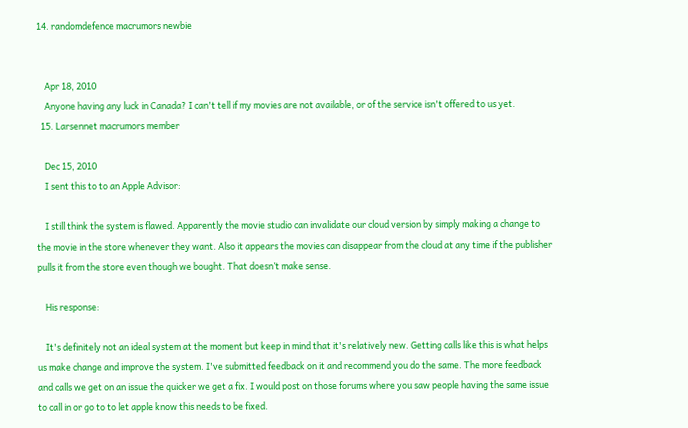14. randomdefence macrumors newbie


    Apr 18, 2010
    Anyone having any luck in Canada? I can't tell if my movies are not available, or of the service isn't offered to us yet.
  15. Larsennet macrumors member

    Dec 15, 2010
    I sent this to to an Apple Advisor:

    I still think the system is flawed. Apparently the movie studio can invalidate our cloud version by simply making a change to the movie in the store whenever they want. Also it appears the movies can disappear from the cloud at any time if the publisher pulls it from the store even though we bought. That doesn’t make sense.

    His response:

    It's definitely not an ideal system at the moment but keep in mind that it's relatively new. Getting calls like this is what helps us make change and improve the system. I've submitted feedback on it and recommend you do the same. The more feedback and calls we get on an issue the quicker we get a fix. I would post on those forums where you saw people having the same issue to call in or go to to let apple know this needs to be fixed.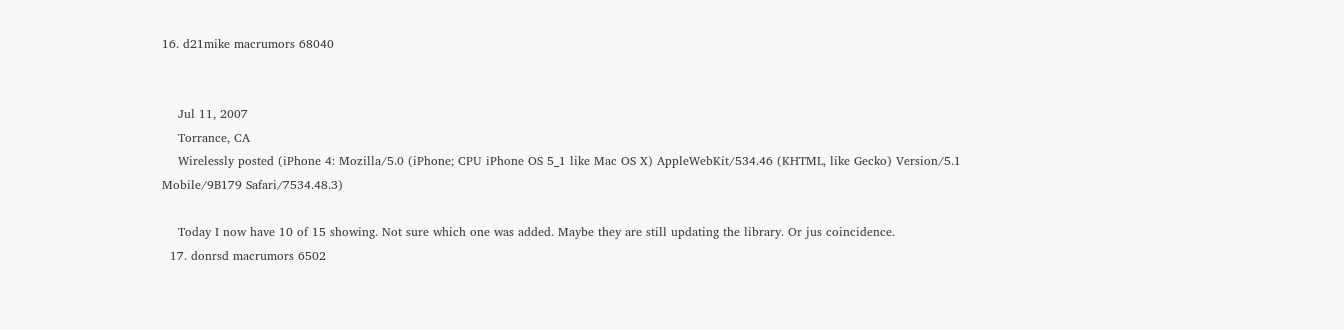16. d21mike macrumors 68040


    Jul 11, 2007
    Torrance, CA
    Wirelessly posted (iPhone 4: Mozilla/5.0 (iPhone; CPU iPhone OS 5_1 like Mac OS X) AppleWebKit/534.46 (KHTML, like Gecko) Version/5.1 Mobile/9B179 Safari/7534.48.3)

    Today I now have 10 of 15 showing. Not sure which one was added. Maybe they are still updating the library. Or jus coincidence.
  17. donrsd macrumors 6502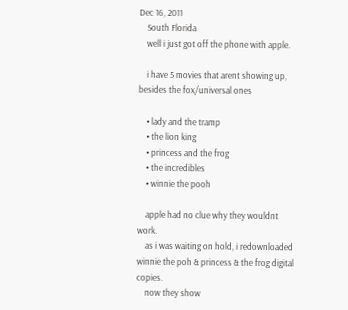Dec 16, 2011
    South Florida
    well i just got off the phone with apple.

    i have 5 movies that arent showing up, besides the fox/universal ones

    • lady and the tramp
    • the lion king
    • princess and the frog
    • the incredibles
    • winnie the pooh

    apple had no clue why they wouldnt work.
    as i was waiting on hold, i redownloaded winnie the poh & princess & the frog digital copies.
    now they show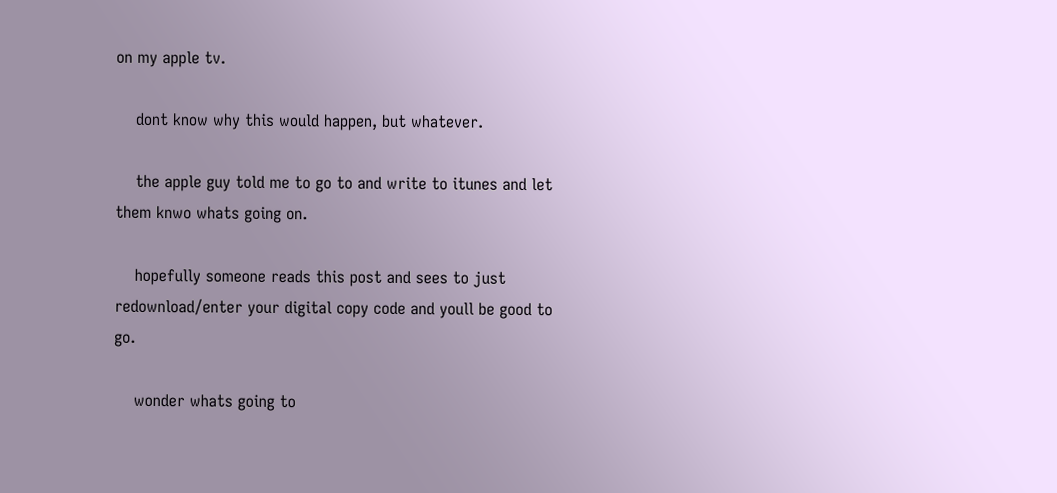on my apple tv.

    dont know why this would happen, but whatever.

    the apple guy told me to go to and write to itunes and let them knwo whats going on.

    hopefully someone reads this post and sees to just redownload/enter your digital copy code and youll be good to go.

    wonder whats going to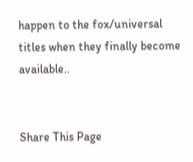happen to the fox/universal titles when they finally become available..


Share This Page